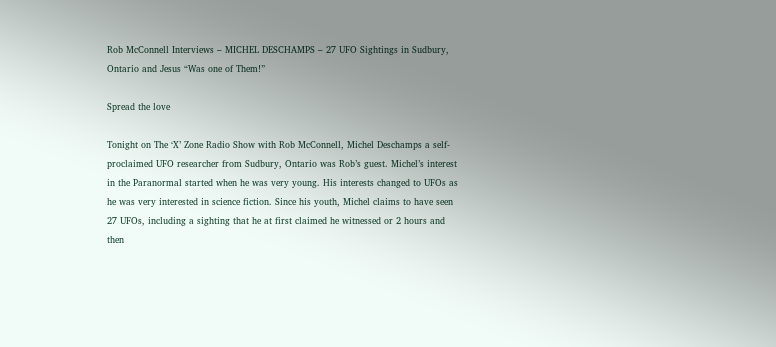Rob McConnell Interviews – MICHEL DESCHAMPS – 27 UFO Sightings in Sudbury, Ontario and Jesus “Was one of Them!”

Spread the love

Tonight on The ‘X’ Zone Radio Show with Rob McConnell, Michel Deschamps a self-proclaimed UFO researcher from Sudbury, Ontario was Rob’s guest. Michel’s interest in the Paranormal started when he was very young. His interests changed to UFOs as he was very interested in science fiction. Since his youth, Michel claims to have seen 27 UFOs, including a sighting that he at first claimed he witnessed or 2 hours and then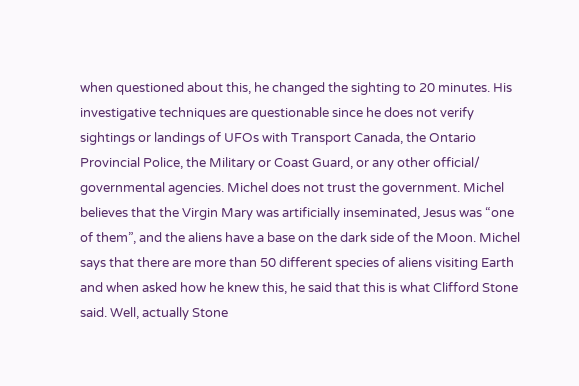when questioned about this, he changed the sighting to 20 minutes. His investigative techniques are questionable since he does not verify sightings or landings of UFOs with Transport Canada, the Ontario Provincial Police, the Military or Coast Guard, or any other official/ governmental agencies. Michel does not trust the government. Michel believes that the Virgin Mary was artificially inseminated, Jesus was “one of them”, and the aliens have a base on the dark side of the Moon. Michel says that there are more than 50 different species of aliens visiting Earth and when asked how he knew this, he said that this is what Clifford Stone said. Well, actually Stone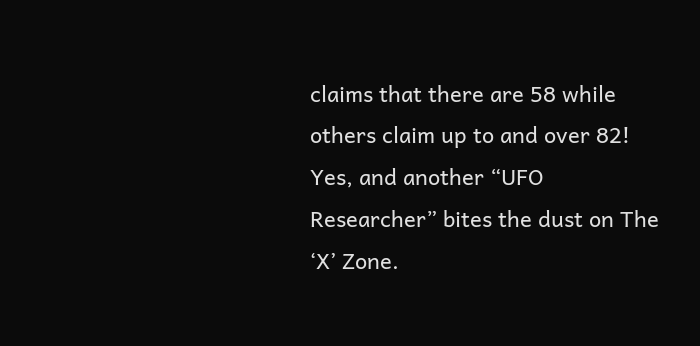claims that there are 58 while others claim up to and over 82! Yes, and another “UFO Researcher” bites the dust on The ‘X’ Zone.